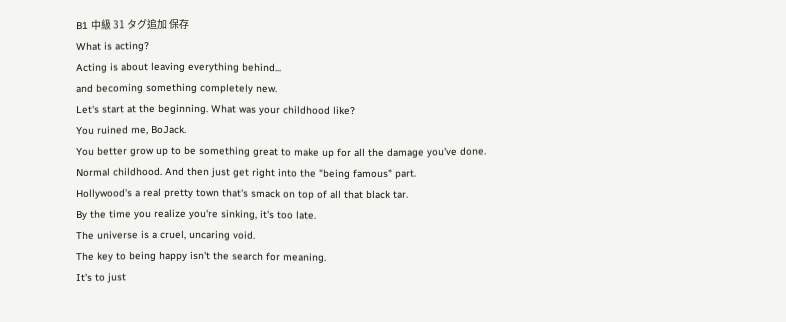B1 中級 31 タグ追加 保存
What is acting?
Acting is about leaving everything behind...
and becoming something completely new.
Let's start at the beginning. What was your childhood like?
You ruined me, BoJack.
You better grow up to be something great to make up for all the damage you've done.
Normal childhood. And then just get right into the "being famous" part.
Hollywood's a real pretty town that's smack on top of all that black tar.
By the time you realize you're sinking, it's too late.
The universe is a cruel, uncaring void.
The key to being happy isn't the search for meaning.
It's to just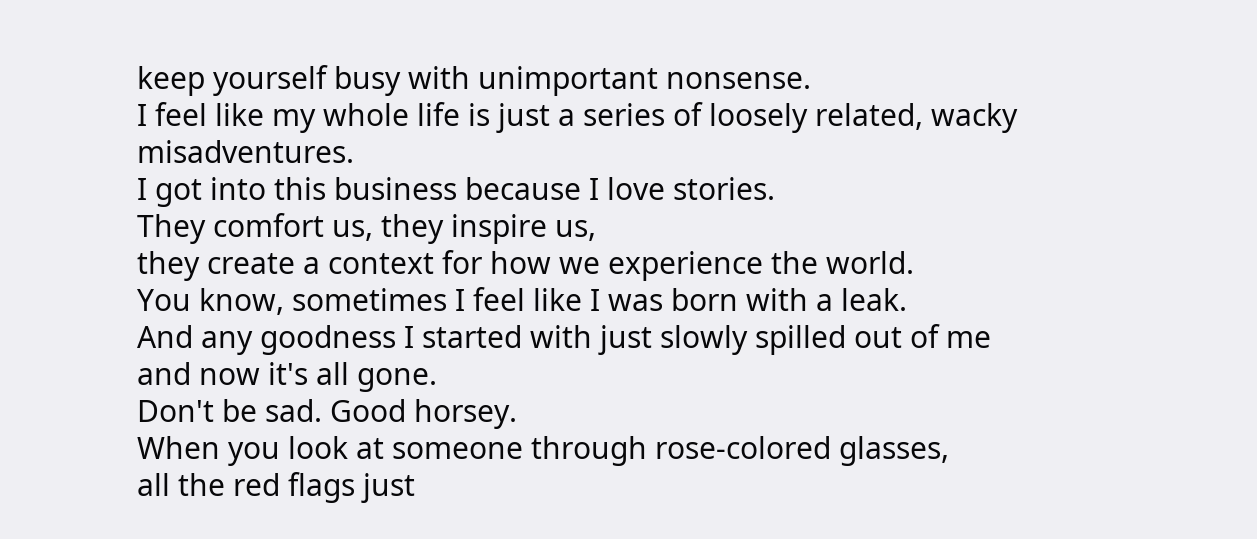keep yourself busy with unimportant nonsense.
I feel like my whole life is just a series of loosely related, wacky misadventures.
I got into this business because I love stories.
They comfort us, they inspire us,
they create a context for how we experience the world.
You know, sometimes I feel like I was born with a leak.
And any goodness I started with just slowly spilled out of me
and now it's all gone.
Don't be sad. Good horsey.
When you look at someone through rose-colored glasses,
all the red flags just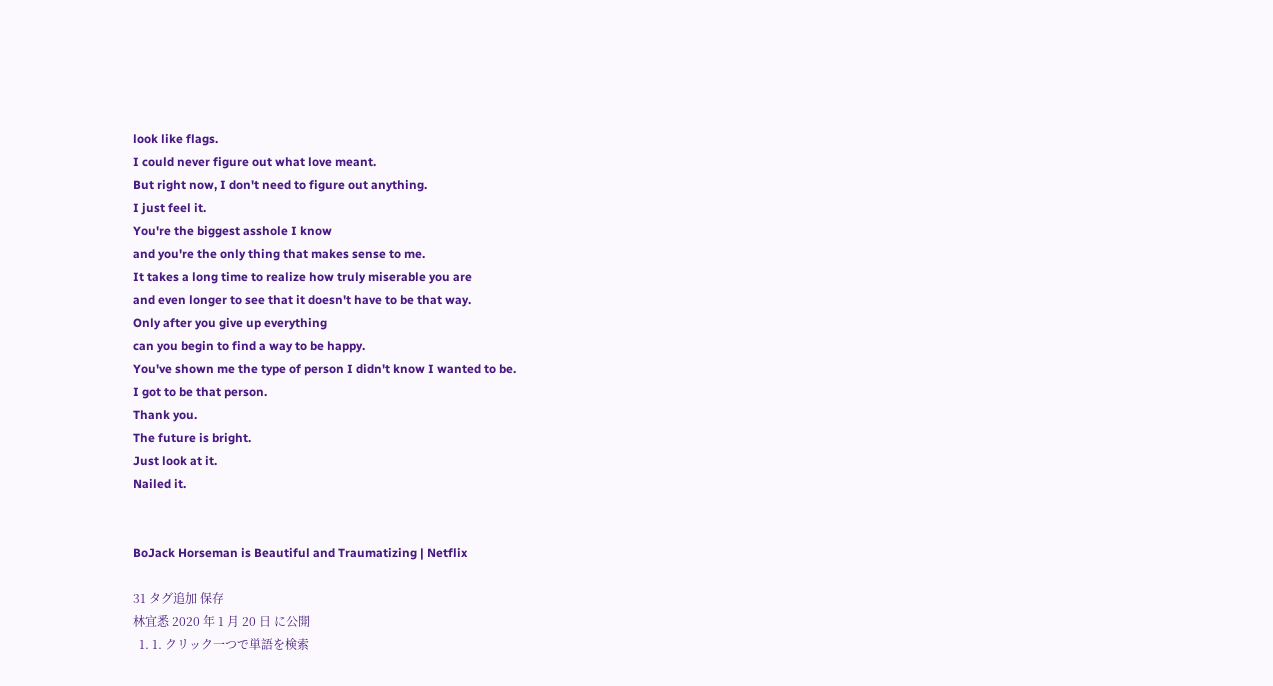look like flags.
I could never figure out what love meant.
But right now, I don't need to figure out anything.
I just feel it.
You're the biggest asshole I know
and you're the only thing that makes sense to me.
It takes a long time to realize how truly miserable you are
and even longer to see that it doesn't have to be that way.
Only after you give up everything
can you begin to find a way to be happy.
You've shown me the type of person I didn't know I wanted to be.
I got to be that person.
Thank you.
The future is bright.
Just look at it.
Nailed it.


BoJack Horseman is Beautiful and Traumatizing | Netflix

31 タグ追加 保存
林宜悉 2020 年 1 月 20 日 に公開
  1. 1. クリック一つで単語を検索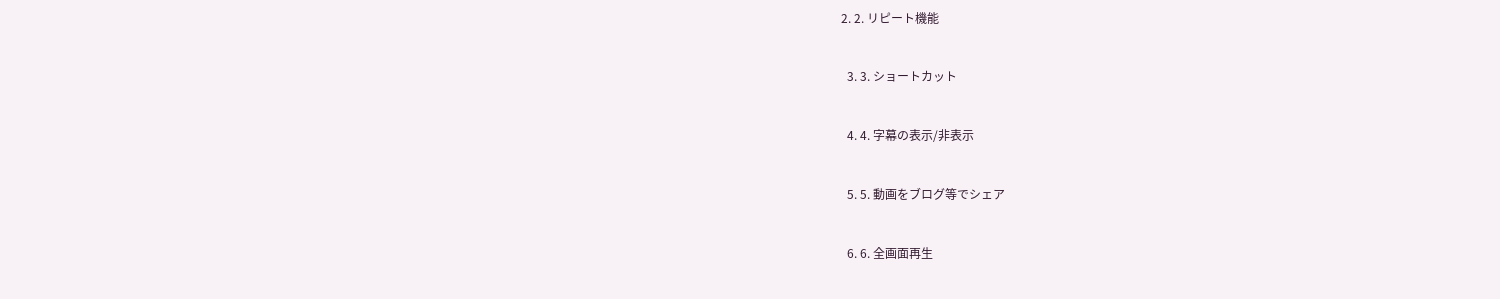2. 2. リピート機能


  3. 3. ショートカット


  4. 4. 字幕の表示/非表示


  5. 5. 動画をブログ等でシェア


  6. 6. 全画面再生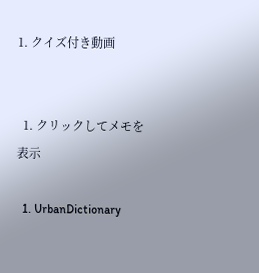1. クイズ付き動画


  1. クリックしてメモを表示

  1. UrbanDictionary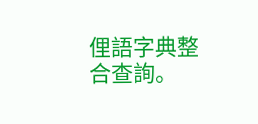俚語字典整合查詢。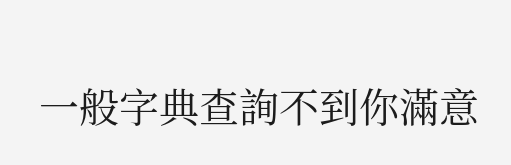一般字典查詢不到你滿意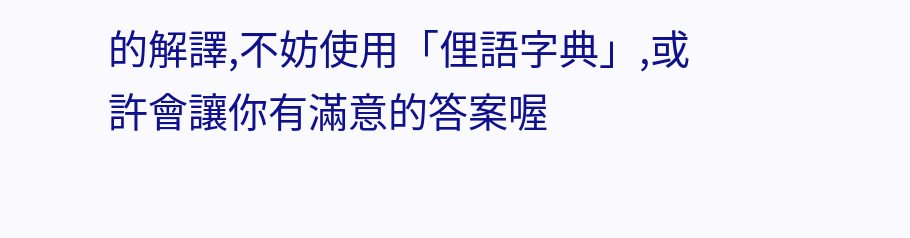的解譯,不妨使用「俚語字典」,或許會讓你有滿意的答案喔